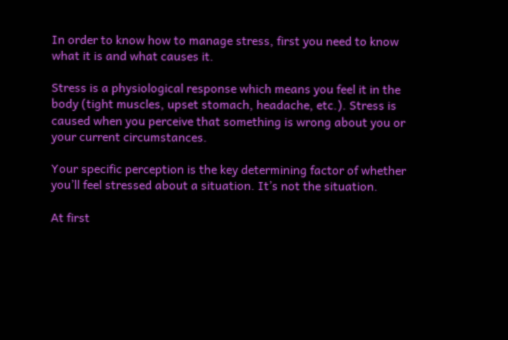In order to know how to manage stress, first you need to know what it is and what causes it.

Stress is a physiological response which means you feel it in the body (tight muscles, upset stomach, headache, etc.). Stress is caused when you perceive that something is wrong about you or your current circumstances.

Your specific perception is the key determining factor of whether you’ll feel stressed about a situation. It’s not the situation.

At first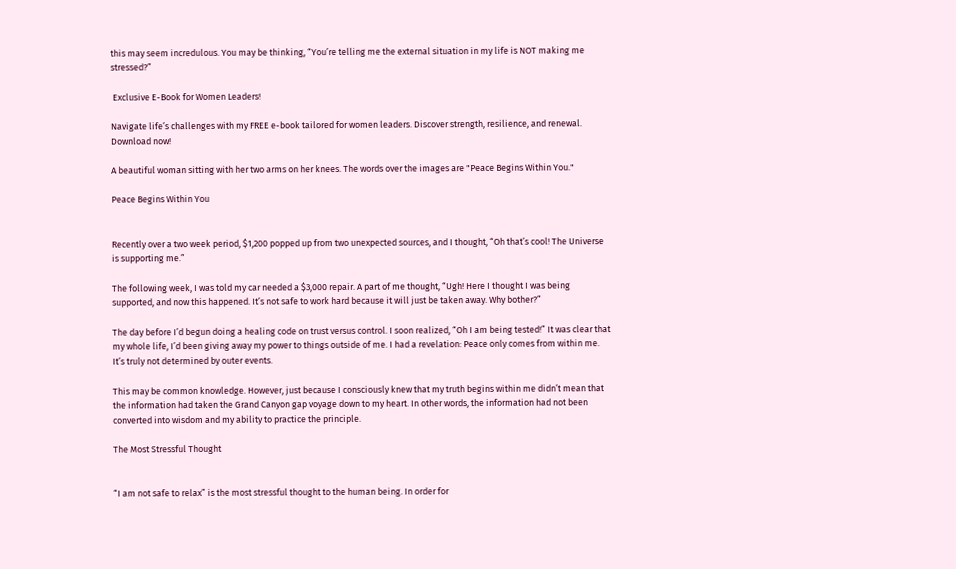this may seem incredulous. You may be thinking, “You’re telling me the external situation in my life is NOT making me stressed?”

 Exclusive E-Book for Women Leaders!

Navigate life’s challenges with my FREE e-book tailored for women leaders. Discover strength, resilience, and renewal. Download now!

A beautiful woman sitting with her two arms on her knees. The words over the images are "Peace Begins Within You."

Peace Begins Within You


Recently over a two week period, $1,200 popped up from two unexpected sources, and I thought, “Oh that’s cool! The Universe is supporting me.”

The following week, I was told my car needed a $3,000 repair. A part of me thought, “Ugh! Here I thought I was being supported, and now this happened. It’s not safe to work hard because it will just be taken away. Why bother?”

The day before I’d begun doing a healing code on trust versus control. I soon realized, “Oh I am being tested!” It was clear that my whole life, I’d been giving away my power to things outside of me. I had a revelation: Peace only comes from within me. It’s truly not determined by outer events.

This may be common knowledge. However, just because I consciously knew that my truth begins within me didn’t mean that the information had taken the Grand Canyon gap voyage down to my heart. In other words, the information had not been converted into wisdom and my ability to practice the principle.

The Most Stressful Thought


“I am not safe to relax” is the most stressful thought to the human being. In order for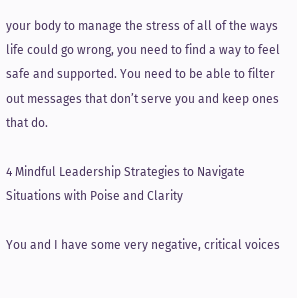your body to manage the stress of all of the ways life could go wrong, you need to find a way to feel safe and supported. You need to be able to filter out messages that don’t serve you and keep ones that do.

4 Mindful Leadership Strategies to Navigate Situations with Poise and Clarity

You and I have some very negative, critical voices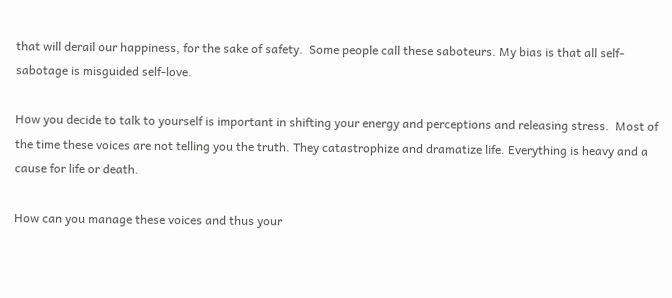that will derail our happiness, for the sake of safety.  Some people call these saboteurs. My bias is that all self-sabotage is misguided self-love.

How you decide to talk to yourself is important in shifting your energy and perceptions and releasing stress.  Most of the time these voices are not telling you the truth. They catastrophize and dramatize life. Everything is heavy and a cause for life or death.

How can you manage these voices and thus your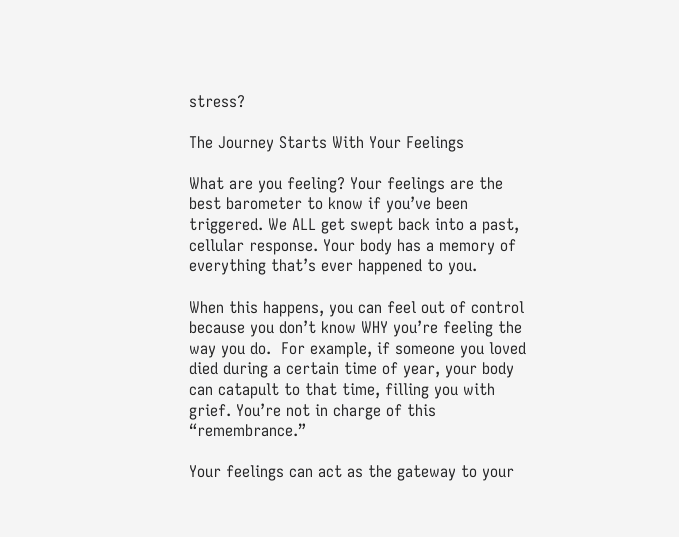stress?

The Journey Starts With Your Feelings

What are you feeling? Your feelings are the best barometer to know if you’ve been triggered. We ALL get swept back into a past, cellular response. Your body has a memory of everything that’s ever happened to you.

When this happens, you can feel out of control because you don’t know WHY you’re feeling the way you do.  For example, if someone you loved died during a certain time of year, your body can catapult to that time, filling you with grief. You’re not in charge of this “remembrance.”

Your feelings can act as the gateway to your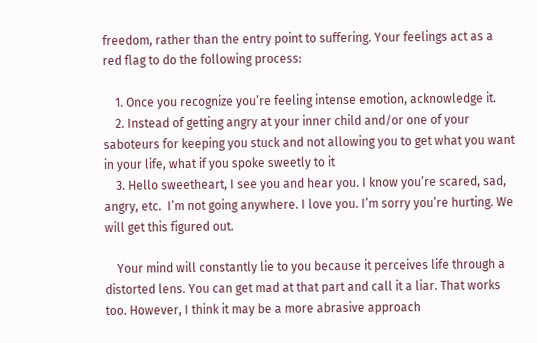freedom, rather than the entry point to suffering. Your feelings act as a red flag to do the following process:

    1. Once you recognize you’re feeling intense emotion, acknowledge it.
    2. Instead of getting angry at your inner child and/or one of your saboteurs for keeping you stuck and not allowing you to get what you want in your life, what if you spoke sweetly to it
    3. Hello sweetheart, I see you and hear you. I know you’re scared, sad, angry, etc.  I’m not going anywhere. I love you. I’m sorry you’re hurting. We will get this figured out.

    Your mind will constantly lie to you because it perceives life through a distorted lens. You can get mad at that part and call it a liar. That works too. However, I think it may be a more abrasive approach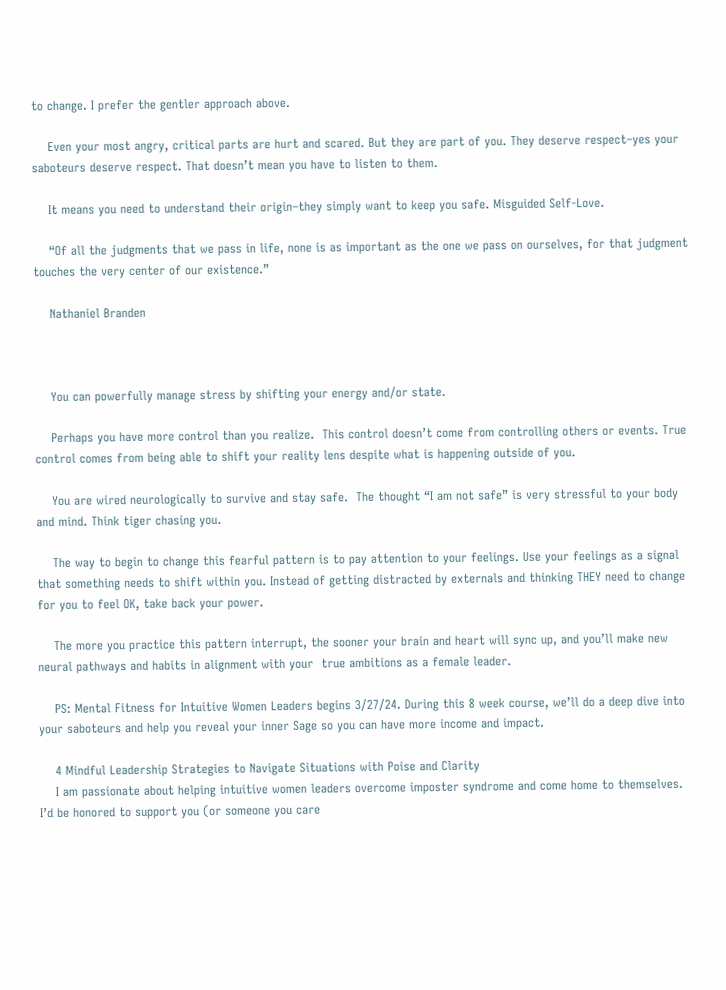to change. I prefer the gentler approach above.

    Even your most angry, critical parts are hurt and scared. But they are part of you. They deserve respect–yes your saboteurs deserve respect. That doesn’t mean you have to listen to them.

    It means you need to understand their origin–they simply want to keep you safe. Misguided Self-Love.

    “Of all the judgments that we pass in life, none is as important as the one we pass on ourselves, for that judgment touches the very center of our existence.”

    Nathaniel Branden



    You can powerfully manage stress by shifting your energy and/or state.

    Perhaps you have more control than you realize.  This control doesn’t come from controlling others or events. True control comes from being able to shift your reality lens despite what is happening outside of you.

    You are wired neurologically to survive and stay safe.  The thought “I am not safe” is very stressful to your body and mind. Think tiger chasing you.

    The way to begin to change this fearful pattern is to pay attention to your feelings. Use your feelings as a signal that something needs to shift within you. Instead of getting distracted by externals and thinking THEY need to change for you to feel OK, take back your power.

    The more you practice this pattern interrupt, the sooner your brain and heart will sync up, and you’ll make new neural pathways and habits in alignment with your  true ambitions as a female leader.

    PS: Mental Fitness for Intuitive Women Leaders begins 3/27/24. During this 8 week course, we’ll do a deep dive into your saboteurs and help you reveal your inner Sage so you can have more income and impact.

    4 Mindful Leadership Strategies to Navigate Situations with Poise and Clarity
    I am passionate about helping intuitive women leaders overcome imposter syndrome and come home to themselves. I’d be honored to support you (or someone you care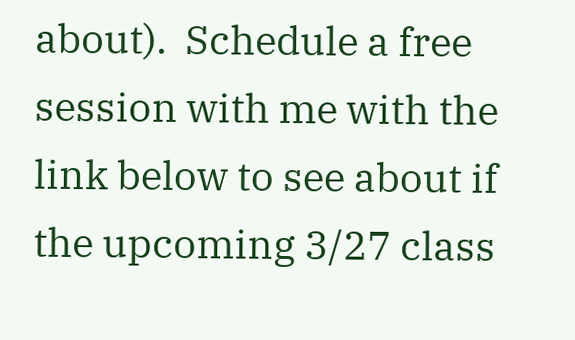about).  Schedule a free session with me with the link below to see about if the upcoming 3/27 class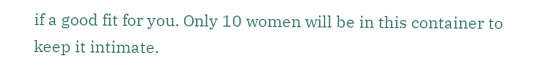if a good fit for you. Only 10 women will be in this container to keep it intimate.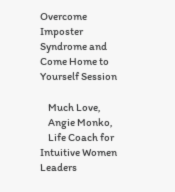Overcome Imposter Syndrome and Come Home to Yourself Session

    Much Love,
    Angie Monko,
    Life Coach for Intuitive Women Leaders